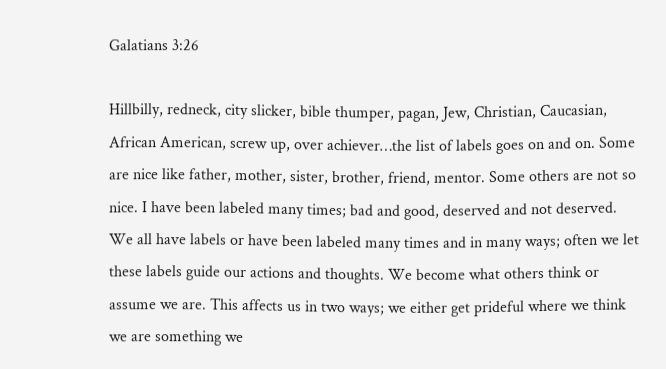Galatians 3:26

Hillbilly, redneck, city slicker, bible thumper, pagan, Jew, Christian, Caucasian, African American, screw up, over achiever…the list of labels goes on and on. Some are nice like father, mother, sister, brother, friend, mentor. Some others are not so nice. I have been labeled many times; bad and good, deserved and not deserved. We all have labels or have been labeled many times and in many ways; often we let these labels guide our actions and thoughts. We become what others think or assume we are. This affects us in two ways; we either get prideful where we think we are something we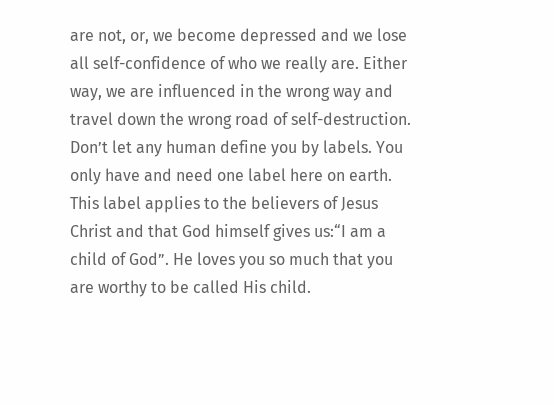are not, or, we become depressed and we lose all self-confidence of who we really are. Either way, we are influenced in the wrong way and travel down the wrong road of self-destruction. Don’t let any human define you by labels. You only have and need one label here on earth. This label applies to the believers of Jesus Christ and that God himself gives us:“I am a child of God”. He loves you so much that you are worthy to be called His child.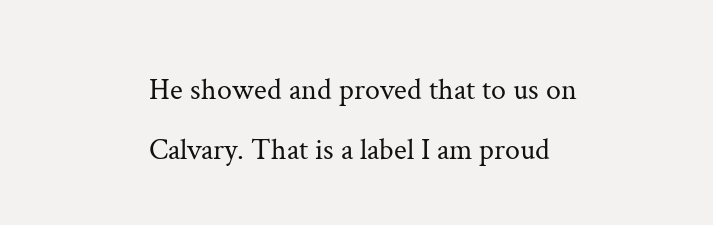He showed and proved that to us on Calvary. That is a label I am proud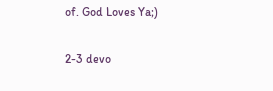of. God Loves Ya;)

2-3 devo